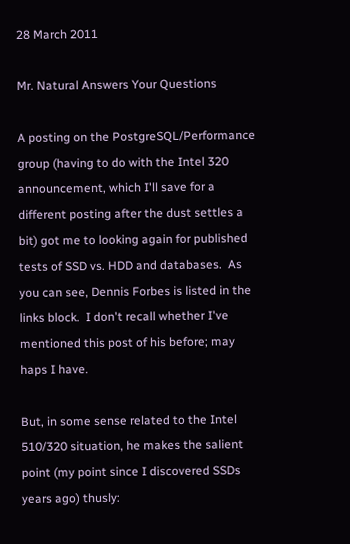28 March 2011

Mr. Natural Answers Your Questions

A posting on the PostgreSQL/Performance group (having to do with the Intel 320 announcement, which I'll save for a different posting after the dust settles a bit) got me to looking again for published tests of SSD vs. HDD and databases.  As you can see, Dennis Forbes is listed in the links block.  I don't recall whether I've mentioned this post of his before; may haps I have.

But, in some sense related to the Intel 510/320 situation, he makes the salient point (my point since I discovered SSDs years ago) thusly: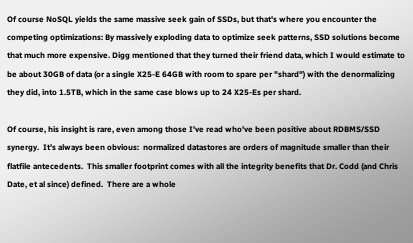Of course NoSQL yields the same massive seek gain of SSDs, but that's where you encounter the competing optimizations: By massively exploding data to optimize seek patterns, SSD solutions become that much more expensive. Digg mentioned that they turned their friend data, which I would estimate to be about 30GB of data (or a single X25-E 64GB with room to spare per "shard") with the denormalizing they did, into 1.5TB, which in the same case blows up to 24 X25-Es per shard.

Of course, his insight is rare, even among those I've read who've been positive about RDBMS/SSD synergy.  It's always been obvious:  normalized datastores are orders of magnitude smaller than their flatfile antecedents.  This smaller footprint comes with all the integrity benefits that Dr. Codd (and Chris Date, et al since) defined.  There are a whole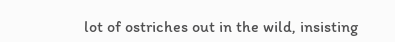lot of ostriches out in the wild, insisting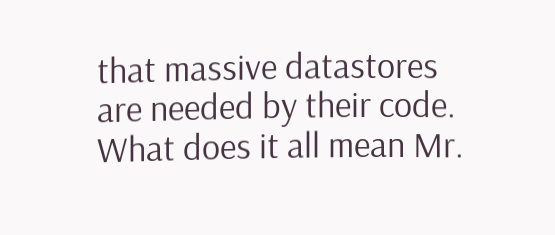that massive datastores are needed by their code.  What does it all mean Mr.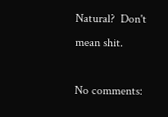Natural?  Don't mean shit.

No comments: